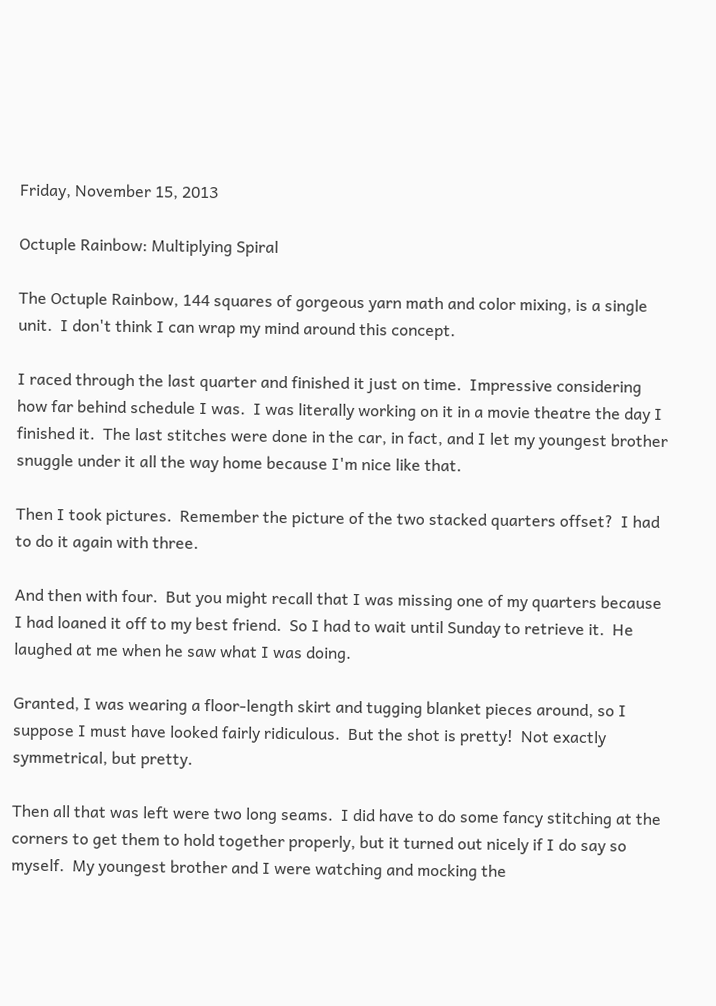Friday, November 15, 2013

Octuple Rainbow: Multiplying Spiral

The Octuple Rainbow, 144 squares of gorgeous yarn math and color mixing, is a single unit.  I don't think I can wrap my mind around this concept.

I raced through the last quarter and finished it just on time.  Impressive considering how far behind schedule I was.  I was literally working on it in a movie theatre the day I finished it.  The last stitches were done in the car, in fact, and I let my youngest brother snuggle under it all the way home because I'm nice like that.

Then I took pictures.  Remember the picture of the two stacked quarters offset?  I had to do it again with three.

And then with four.  But you might recall that I was missing one of my quarters because I had loaned it off to my best friend.  So I had to wait until Sunday to retrieve it.  He laughed at me when he saw what I was doing.

Granted, I was wearing a floor-length skirt and tugging blanket pieces around, so I suppose I must have looked fairly ridiculous.  But the shot is pretty!  Not exactly symmetrical, but pretty.

Then all that was left were two long seams.  I did have to do some fancy stitching at the corners to get them to hold together properly, but it turned out nicely if I do say so myself.  My youngest brother and I were watching and mocking the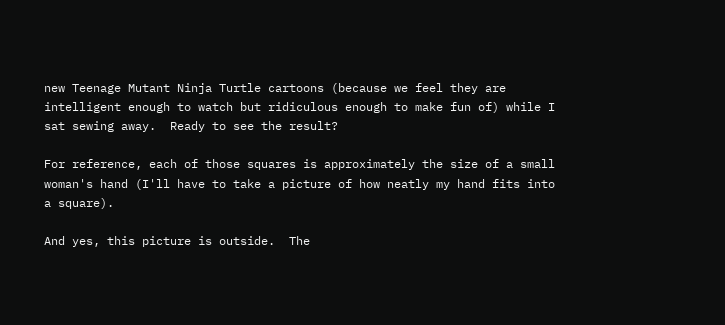new Teenage Mutant Ninja Turtle cartoons (because we feel they are intelligent enough to watch but ridiculous enough to make fun of) while I sat sewing away.  Ready to see the result?

For reference, each of those squares is approximately the size of a small woman's hand (I'll have to take a picture of how neatly my hand fits into a square).

And yes, this picture is outside.  The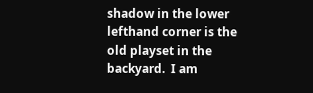shadow in the lower lefthand corner is the old playset in the backyard.  I am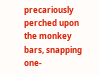precariously perched upon the monkey bars, snapping one-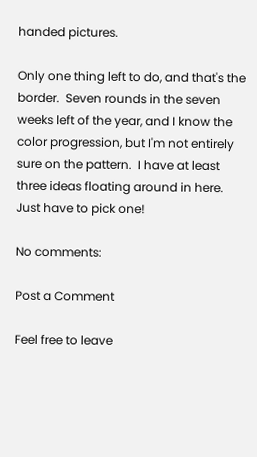handed pictures.

Only one thing left to do, and that's the border.  Seven rounds in the seven weeks left of the year, and I know the color progression, but I'm not entirely sure on the pattern.  I have at least three ideas floating around in here.  Just have to pick one!

No comments:

Post a Comment

Feel free to leave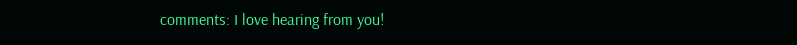comments: I love hearing from you!